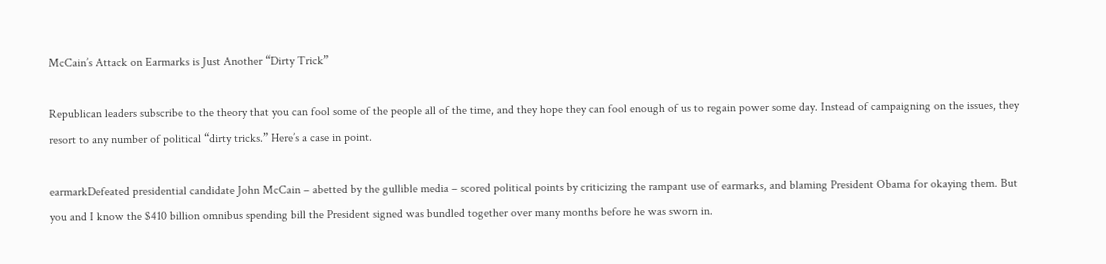McCain’s Attack on Earmarks is Just Another “Dirty Trick”

Republican leaders subscribe to the theory that you can fool some of the people all of the time, and they hope they can fool enough of us to regain power some day. Instead of campaigning on the issues, they resort to any number of political “dirty tricks.” Here’s a case in point.

earmarkDefeated presidential candidate John McCain – abetted by the gullible media – scored political points by criticizing the rampant use of earmarks, and blaming President Obama for okaying them. But you and I know the $410 billion omnibus spending bill the President signed was bundled together over many months before he was sworn in.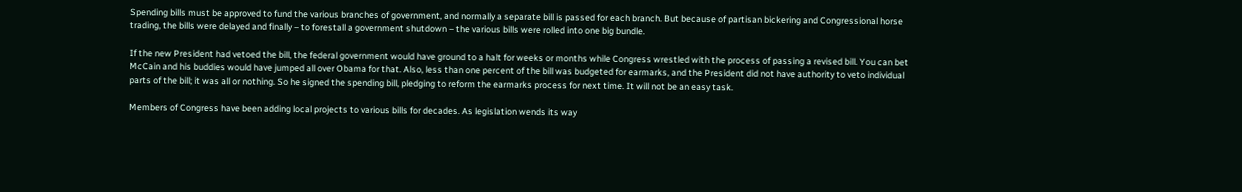Spending bills must be approved to fund the various branches of government, and normally a separate bill is passed for each branch. But because of partisan bickering and Congressional horse trading, the bills were delayed and finally – to forestall a government shutdown – the various bills were rolled into one big bundle.

If the new President had vetoed the bill, the federal government would have ground to a halt for weeks or months while Congress wrestled with the process of passing a revised bill. You can bet McCain and his buddies would have jumped all over Obama for that. Also, less than one percent of the bill was budgeted for earmarks, and the President did not have authority to veto individual parts of the bill; it was all or nothing. So he signed the spending bill, pledging to reform the earmarks process for next time. It will not be an easy task.

Members of Congress have been adding local projects to various bills for decades. As legislation wends its way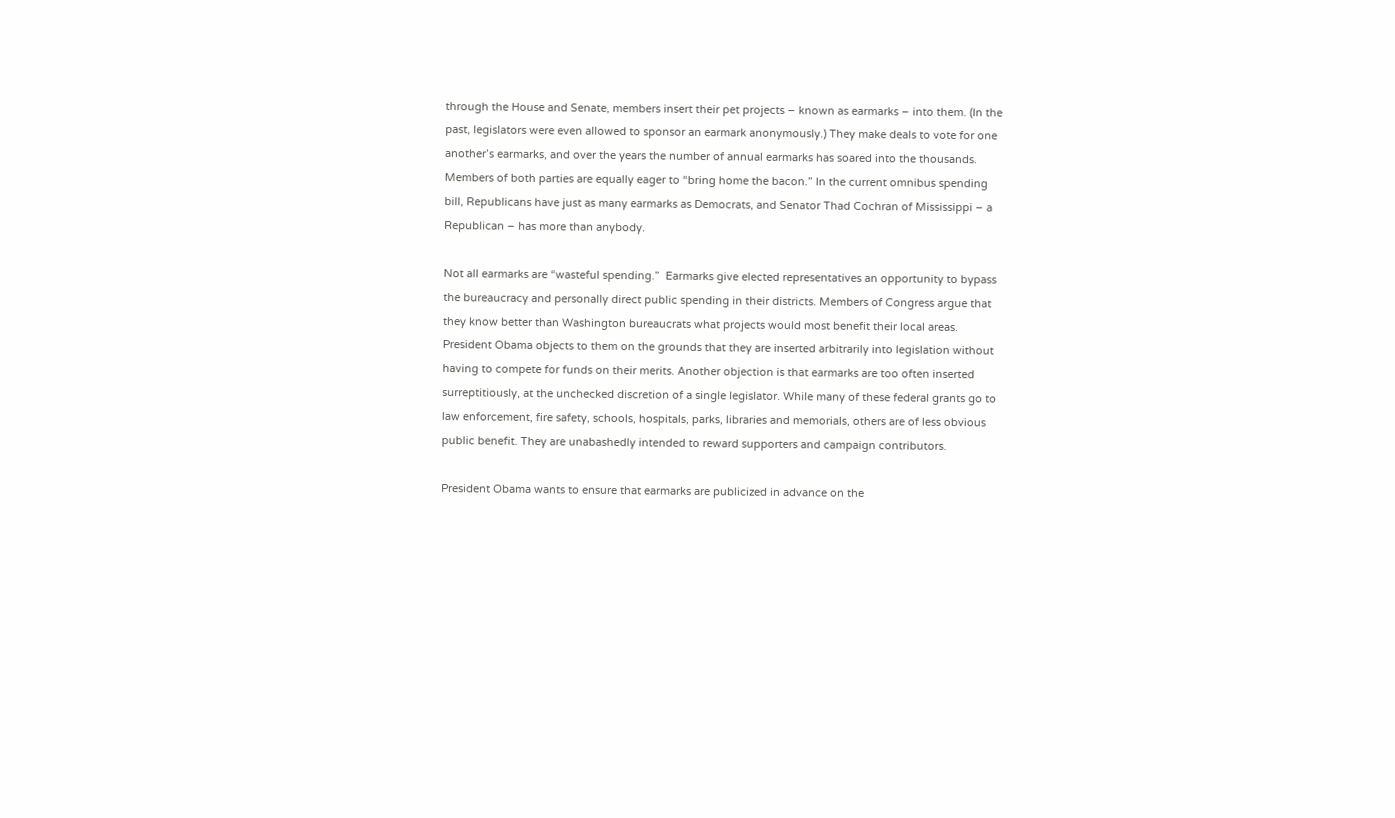through the House and Senate, members insert their pet projects – known as earmarks – into them. (In the past, legislators were even allowed to sponsor an earmark anonymously.) They make deals to vote for one another’s earmarks, and over the years the number of annual earmarks has soared into the thousands. Members of both parties are equally eager to “bring home the bacon.” In the current omnibus spending bill, Republicans have just as many earmarks as Democrats, and Senator Thad Cochran of Mississippi – a Republican – has more than anybody.

Not all earmarks are “wasteful spending.”  Earmarks give elected representatives an opportunity to bypass the bureaucracy and personally direct public spending in their districts. Members of Congress argue that they know better than Washington bureaucrats what projects would most benefit their local areas. President Obama objects to them on the grounds that they are inserted arbitrarily into legislation without having to compete for funds on their merits. Another objection is that earmarks are too often inserted surreptitiously, at the unchecked discretion of a single legislator. While many of these federal grants go to law enforcement, fire safety, schools, hospitals, parks, libraries and memorials, others are of less obvious public benefit. They are unabashedly intended to reward supporters and campaign contributors.

President Obama wants to ensure that earmarks are publicized in advance on the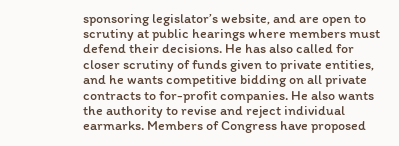sponsoring legislator’s website, and are open to scrutiny at public hearings where members must defend their decisions. He has also called for closer scrutiny of funds given to private entities, and he wants competitive bidding on all private contracts to for-profit companies. He also wants the authority to revise and reject individual earmarks. Members of Congress have proposed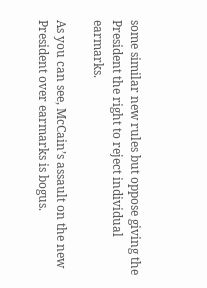some similar new rules but oppose giving the President the right to reject individual earmarks.

As you can see, McCain’s assault on the new President over earmarks is bogus.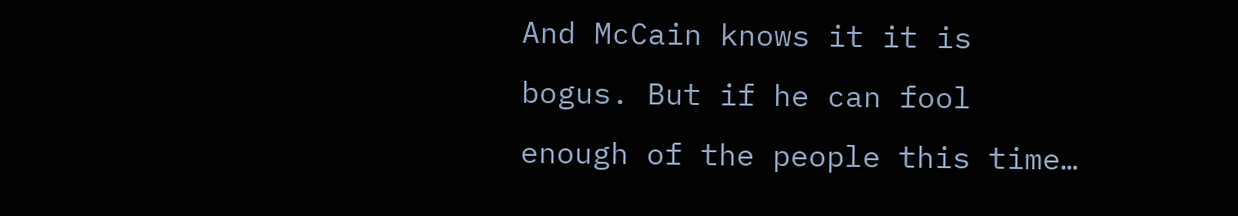And McCain knows it it is bogus. But if he can fool enough of the people this time…